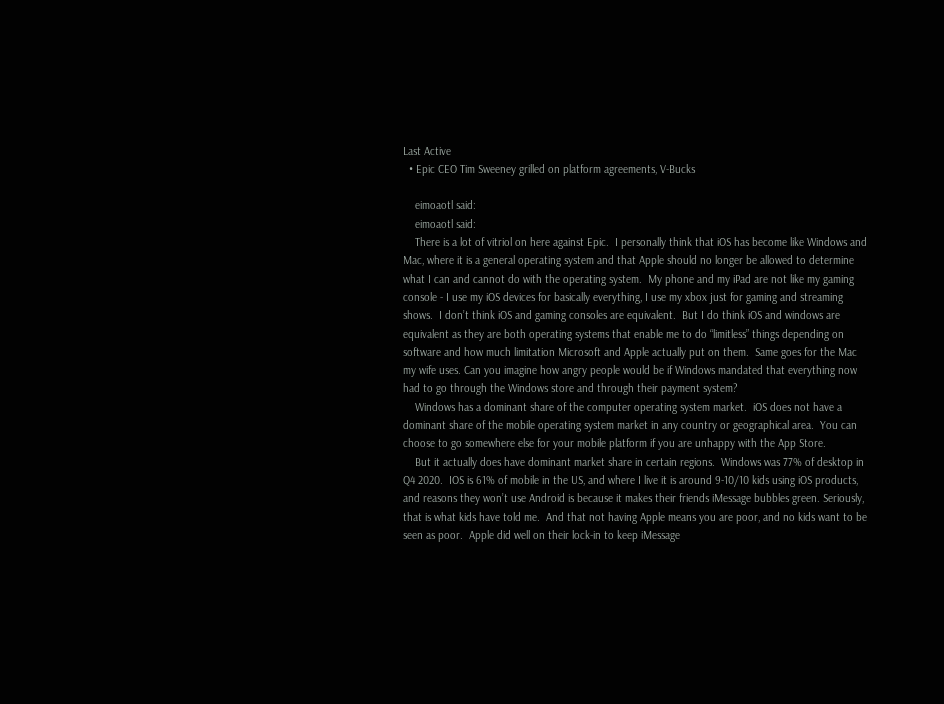Last Active
  • Epic CEO Tim Sweeney grilled on platform agreements, V-Bucks

    eimoaotl said:
    eimoaotl said:
    There is a lot of vitriol on here against Epic.  I personally think that iOS has become like Windows and Mac, where it is a general operating system and that Apple should no longer be allowed to determine what I can and cannot do with the operating system.  My phone and my iPad are not like my gaming console - I use my iOS devices for basically everything, I use my xbox just for gaming and streaming shows.  I don’t think iOS and gaming consoles are equivalent.  But I do think iOS and windows are equivalent as they are both operating systems that enable me to do “limitless” things depending on software and how much limitation Microsoft and Apple actually put on them.  Same goes for the Mac my wife uses. Can you imagine how angry people would be if Windows mandated that everything now had to go through the Windows store and through their payment system?
    Windows has a dominant share of the computer operating system market.  iOS does not have a dominant share of the mobile operating system market in any country or geographical area.  You can choose to go somewhere else for your mobile platform if you are unhappy with the App Store.
    But it actually does have dominant market share in certain regions.  Windows was 77% of desktop in Q4 2020.  IOS is 61% of mobile in the US, and where I live it is around 9-10/10 kids using iOS products, and reasons they won’t use Android is because it makes their friends iMessage bubbles green. Seriously, that is what kids have told me.  And that not having Apple means you are poor, and no kids want to be seen as poor.  Apple did well on their lock-in to keep iMessage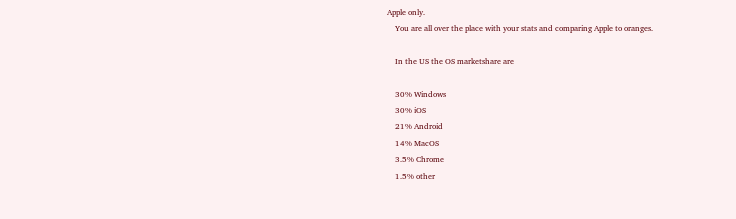Apple only.
    You are all over the place with your stats and comparing Apple to oranges.

    In the US the OS marketshare are

    30% Windows
    30% iOS
    21% Android
    14% MacOS
    3.5% Chrome
    1.5% other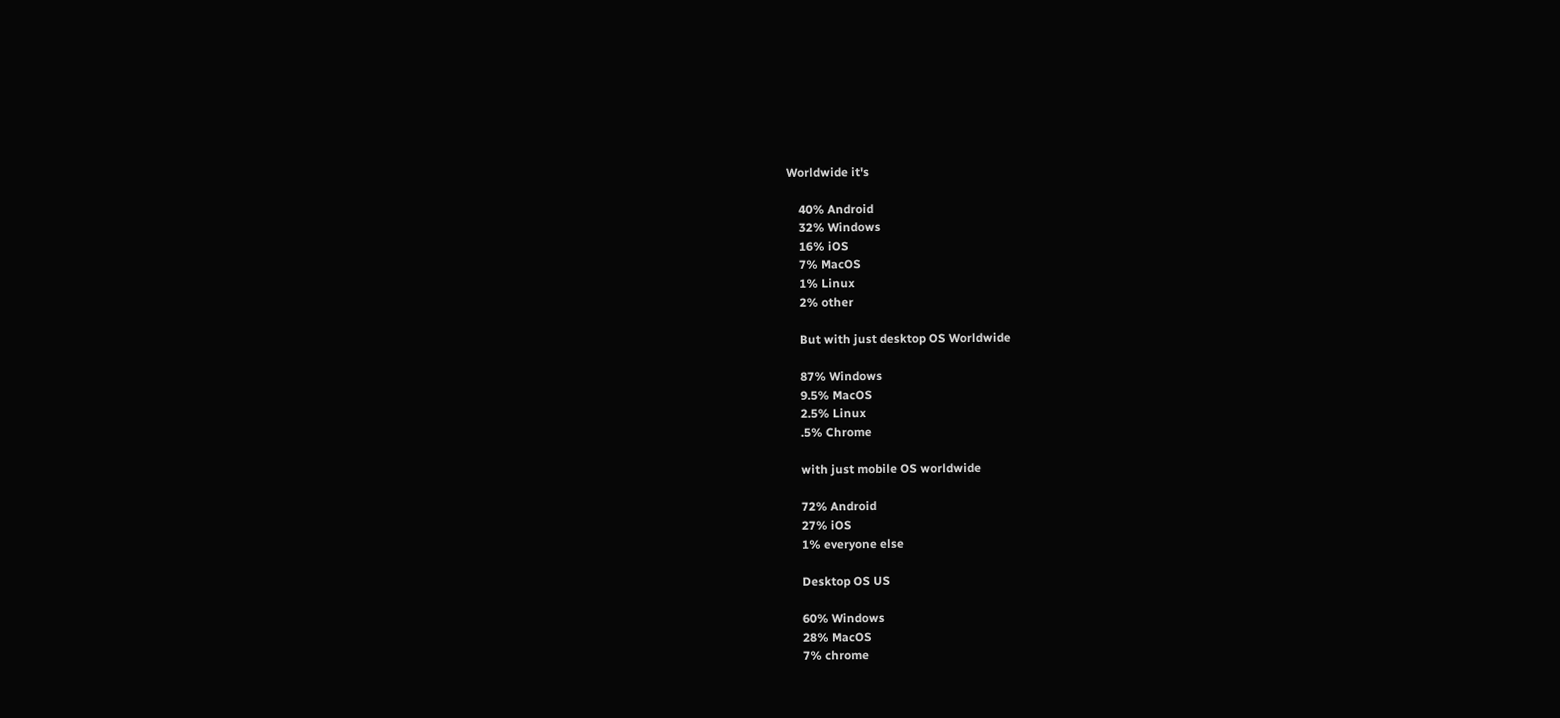Worldwide it's

    40% Android
    32% Windows
    16% iOS
    7% MacOS
    1% Linux
    2% other

    But with just desktop OS Worldwide

    87% Windows
    9.5% MacOS
    2.5% Linux
    .5% Chrome

    with just mobile OS worldwide

    72% Android
    27% iOS
    1% everyone else

    Desktop OS US

    60% Windows
    28% MacOS
    7% chrome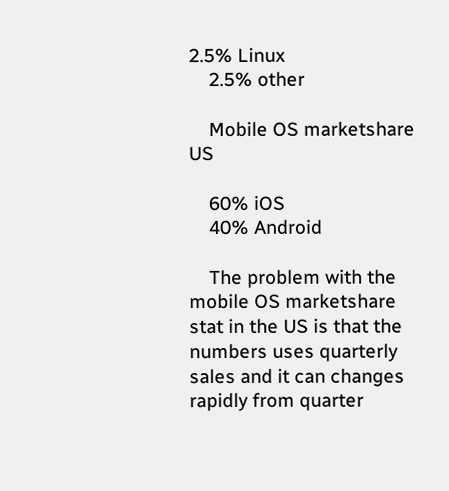2.5% Linux
    2.5% other

    Mobile OS marketshare US

    60% iOS
    40% Android

    The problem with the mobile OS marketshare stat in the US is that the numbers uses quarterly sales and it can changes rapidly from quarter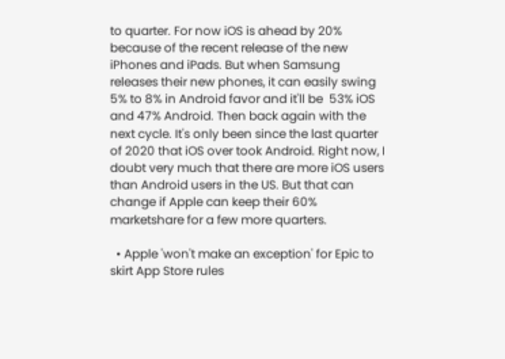to quarter. For now iOS is ahead by 20% because of the recent release of the new iPhones and iPads. But when Samsung releases their new phones, it can easily swing 5% to 8% in Android favor and it'll be  53% iOS and 47% Android. Then back again with the next cycle. It's only been since the last quarter of 2020 that iOS over took Android. Right now, I doubt very much that there are more iOS users than Android users in the US. But that can  change if Apple can keep their 60% marketshare for a few more quarters.

  • Apple 'won't make an exception' for Epic to skirt App Store rules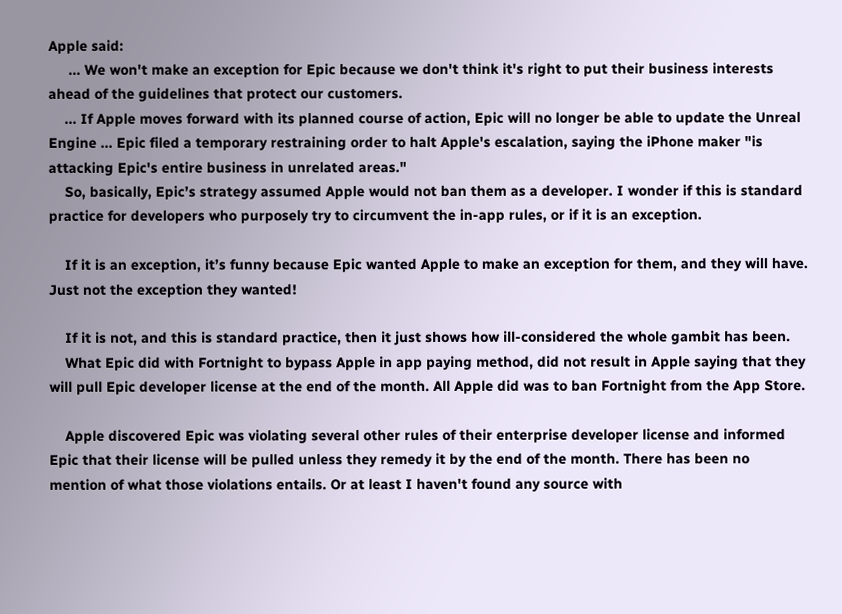Apple said:
     ... We won't make an exception for Epic because we don't think it's right to put their business interests ahead of the guidelines that protect our customers.
    ... If Apple moves forward with its planned course of action, Epic will no longer be able to update the Unreal Engine ... Epic filed a temporary restraining order to halt Apple's escalation, saying the iPhone maker "is attacking Epic's entire business in unrelated areas."
    So, basically, Epic’s strategy assumed Apple would not ban them as a developer. I wonder if this is standard practice for developers who purposely try to circumvent the in-app rules, or if it is an exception.

    If it is an exception, it’s funny because Epic wanted Apple to make an exception for them, and they will have. Just not the exception they wanted!

    If it is not, and this is standard practice, then it just shows how ill-considered the whole gambit has been.
    What Epic did with Fortnight to bypass Apple in app paying method, did not result in Apple saying that they will pull Epic developer license at the end of the month. All Apple did was to ban Fortnight from the App Store.

    Apple discovered Epic was violating several other rules of their enterprise developer license and informed Epic that their license will be pulled unless they remedy it by the end of the month. There has been no mention of what those violations entails. Or at least I haven't found any source with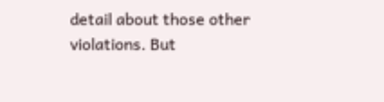detail about those other violations. But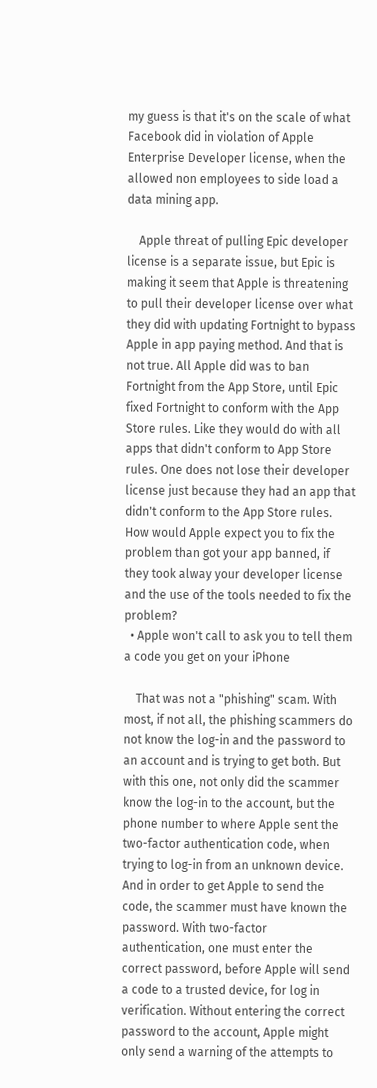my guess is that it's on the scale of what Facebook did in violation of Apple Enterprise Developer license, when the allowed non employees to side load a data mining app.

    Apple threat of pulling Epic developer license is a separate issue, but Epic is making it seem that Apple is threatening to pull their developer license over what they did with updating Fortnight to bypass Apple in app paying method. And that is not true. All Apple did was to ban Fortnight from the App Store, until Epic fixed Fortnight to conform with the App Store rules. Like they would do with all apps that didn't conform to App Store rules. One does not lose their developer license just because they had an app that didn't conform to the App Store rules. How would Apple expect you to fix the problem than got your app banned, if they took alway your developer license and the use of the tools needed to fix the problem?
  • Apple won't call to ask you to tell them a code you get on your iPhone

    That was not a "phishing" scam. With most, if not all, the phishing scammers do not know the log-in and the password to an account and is trying to get both. But with this one, not only did the scammer know the log-in to the account, but the phone number to where Apple sent the two-factor authentication code, when trying to log-in from an unknown device.  And in order to get Apple to send the code, the scammer must have known the password. With two-factor authentication, one must enter the correct password, before Apple will send a code to a trusted device, for log in verification. Without entering the correct password to the account, Apple might only send a warning of the attempts to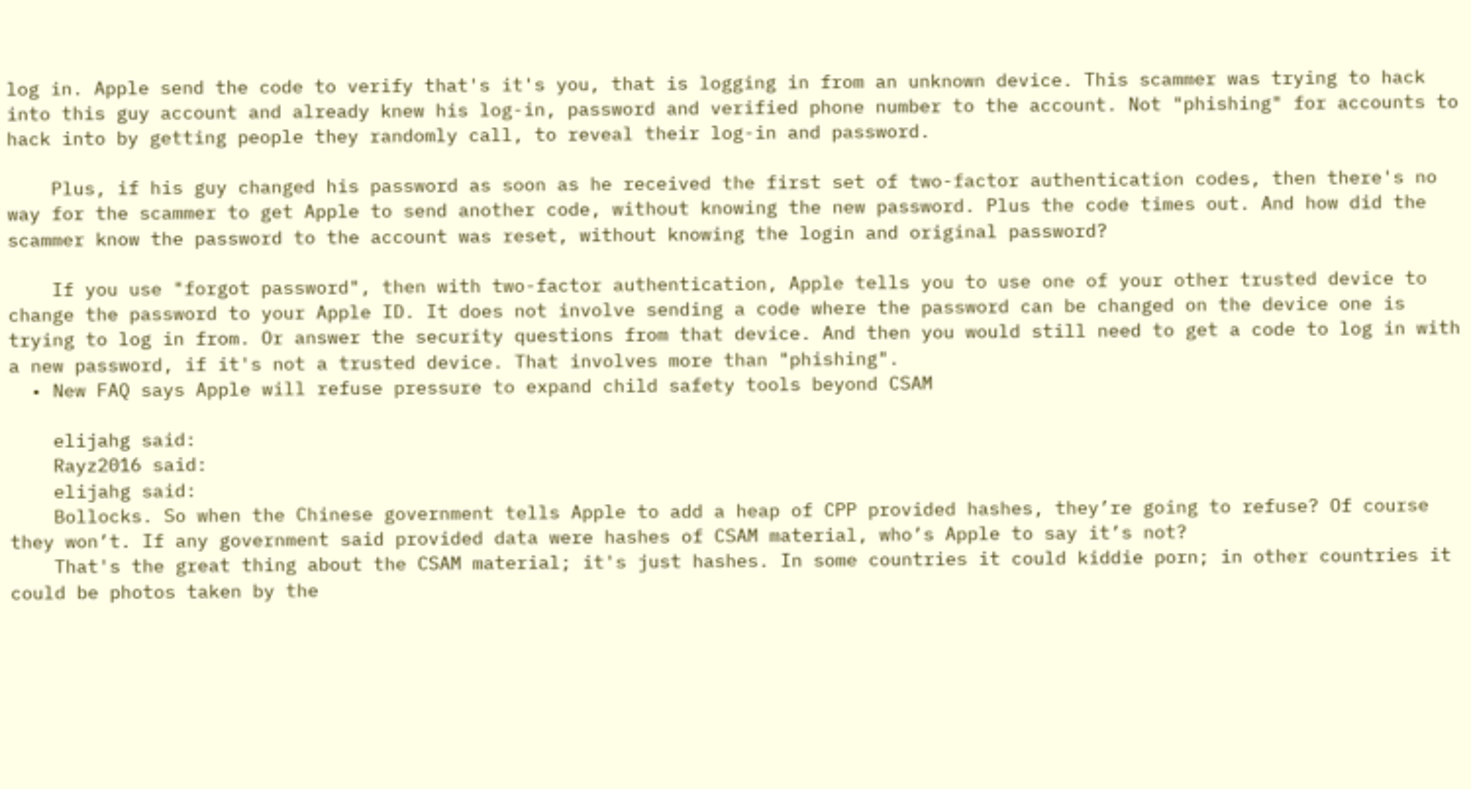log in. Apple send the code to verify that's it's you, that is logging in from an unknown device. This scammer was trying to hack into this guy account and already knew his log-in, password and verified phone number to the account. Not "phishing" for accounts to hack into by getting people they randomly call, to reveal their log-in and password.

    Plus, if his guy changed his password as soon as he received the first set of two-factor authentication codes, then there's no way for the scammer to get Apple to send another code, without knowing the new password. Plus the code times out. And how did the scammer know the password to the account was reset, without knowing the login and original password?

    If you use "forgot password", then with two-factor authentication, Apple tells you to use one of your other trusted device to change the password to your Apple ID. It does not involve sending a code where the password can be changed on the device one is trying to log in from. Or answer the security questions from that device. And then you would still need to get a code to log in with a new password, if it's not a trusted device. That involves more than "phishing".
  • New FAQ says Apple will refuse pressure to expand child safety tools beyond CSAM

    elijahg said:
    Rayz2016 said:
    elijahg said:
    Bollocks. So when the Chinese government tells Apple to add a heap of CPP provided hashes, they’re going to refuse? Of course they won’t. If any government said provided data were hashes of CSAM material, who’s Apple to say it’s not?
    That's the great thing about the CSAM material; it's just hashes. In some countries it could kiddie porn; in other countries it could be photos taken by the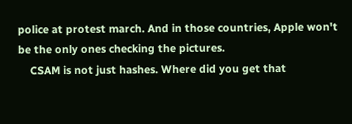police at protest march. And in those countries, Apple won't be the only ones checking the pictures.
    CSAM is not just hashes. Where did you get that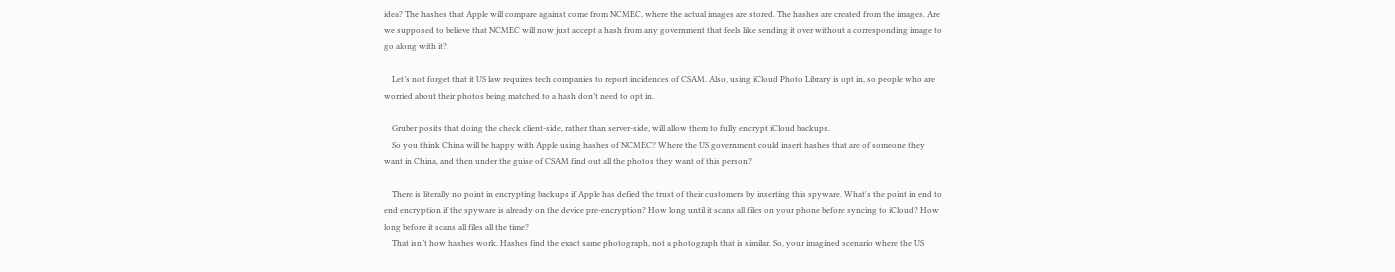idea? The hashes that Apple will compare against come from NCMEC, where the actual images are stored. The hashes are created from the images. Are we supposed to believe that NCMEC will now just accept a hash from any government that feels like sending it over without a corresponding image to go along with it?

    Let’s not forget that it US law requires tech companies to report incidences of CSAM. Also, using iCloud Photo Library is opt in, so people who are worried about their photos being matched to a hash don’t need to opt in.

    Gruber posits that doing the check client-side, rather than server-side, will allow them to fully encrypt iCloud backups.
    So you think China will be happy with Apple using hashes of NCMEC? Where the US government could insert hashes that are of someone they want in China, and then under the guise of CSAM find out all the photos they want of this person?

    There is literally no point in encrypting backups if Apple has defied the trust of their customers by inserting this spyware. What's the point in end to end encryption if the spyware is already on the device pre-encryption? How long until it scans all files on your phone before syncing to iCloud? How long before it scans all files all the time?
    That isn’t how hashes work. Hashes find the exact same photograph, not a photograph that is similar. So, your imagined scenario where the US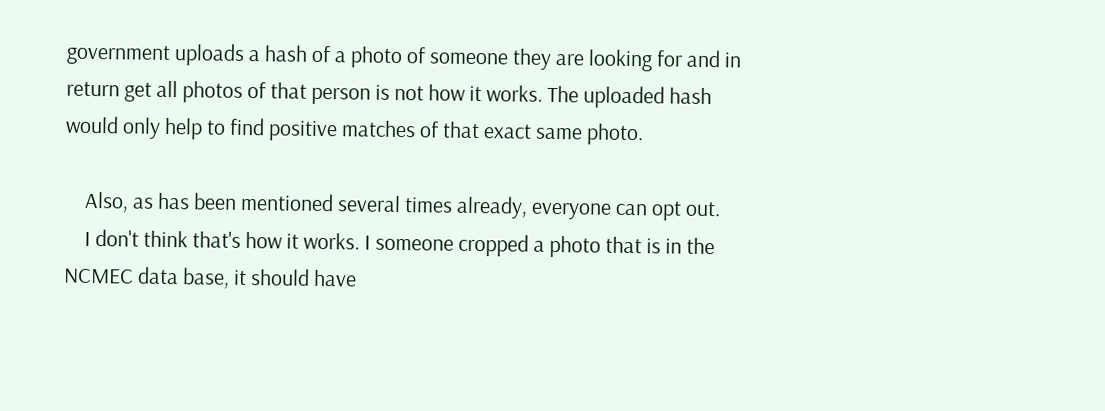government uploads a hash of a photo of someone they are looking for and in return get all photos of that person is not how it works. The uploaded hash would only help to find positive matches of that exact same photo.

    Also, as has been mentioned several times already, everyone can opt out.
    I don't think that's how it works. I someone cropped a photo that is in the NCMEC data base, it should have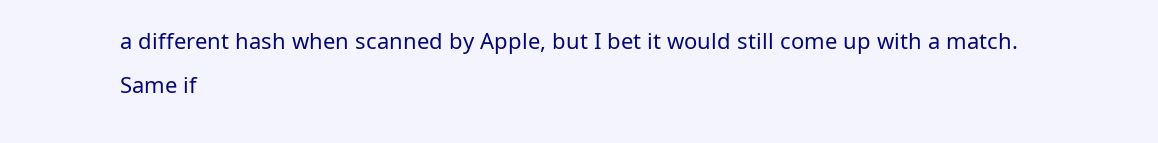a different hash when scanned by Apple, but I bet it would still come up with a match. Same if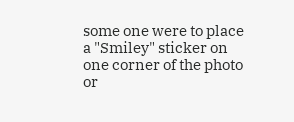some one were to place a "Smiley" sticker on one corner of the photo or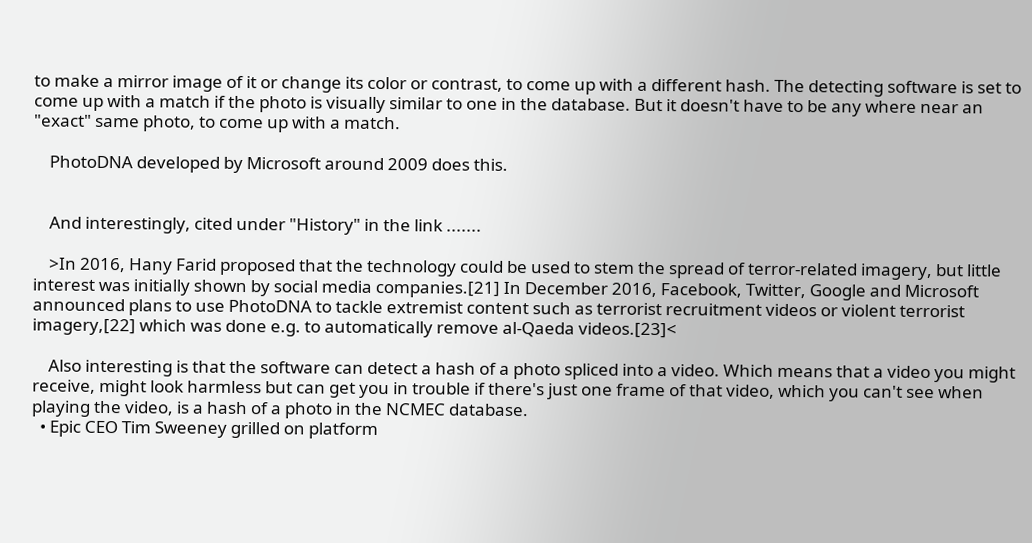to make a mirror image of it or change its color or contrast, to come up with a different hash. The detecting software is set to come up with a match if the photo is visually similar to one in the database. But it doesn't have to be any where near an "exact" same photo, to come up with a match.

    PhotoDNA developed by Microsoft around 2009 does this.


    And interestingly, cited under "History" in the link .......

    >In 2016, Hany Farid proposed that the technology could be used to stem the spread of terror-related imagery, but little interest was initially shown by social media companies.[21] In December 2016, Facebook, Twitter, Google and Microsoft announced plans to use PhotoDNA to tackle extremist content such as terrorist recruitment videos or violent terrorist imagery,[22] which was done e.g. to automatically remove al-Qaeda videos.[23]<

    Also interesting is that the software can detect a hash of a photo spliced into a video. Which means that a video you might receive, might look harmless but can get you in trouble if there's just one frame of that video, which you can't see when playing the video, is a hash of a photo in the NCMEC database.
  • Epic CEO Tim Sweeney grilled on platform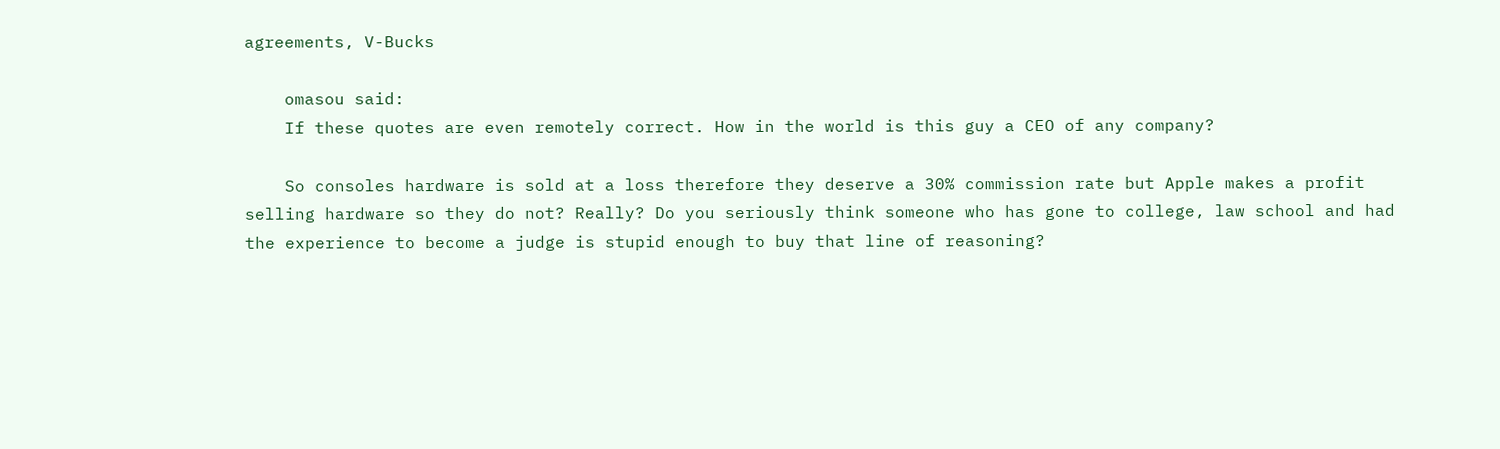agreements, V-Bucks

    omasou said:
    If these quotes are even remotely correct. How in the world is this guy a CEO of any company?

    So consoles hardware is sold at a loss therefore they deserve a 30% commission rate but Apple makes a profit selling hardware so they do not? Really? Do you seriously think someone who has gone to college, law school and had the experience to become a judge is stupid enough to buy that line of reasoning?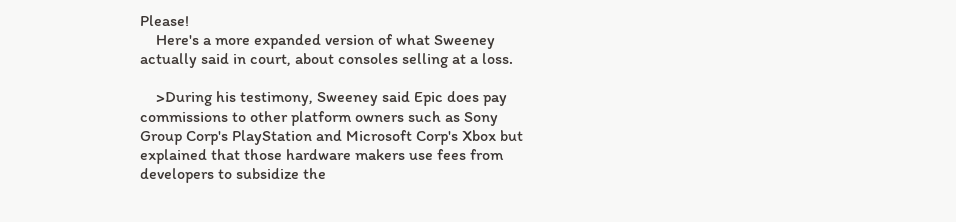Please!
    Here's a more expanded version of what Sweeney actually said in court, about consoles selling at a loss.

    >During his testimony, Sweeney said Epic does pay commissions to other platform owners such as Sony Group Corp's PlayStation and Microsoft Corp's Xbox but explained that those hardware makers use fees from developers to subsidize the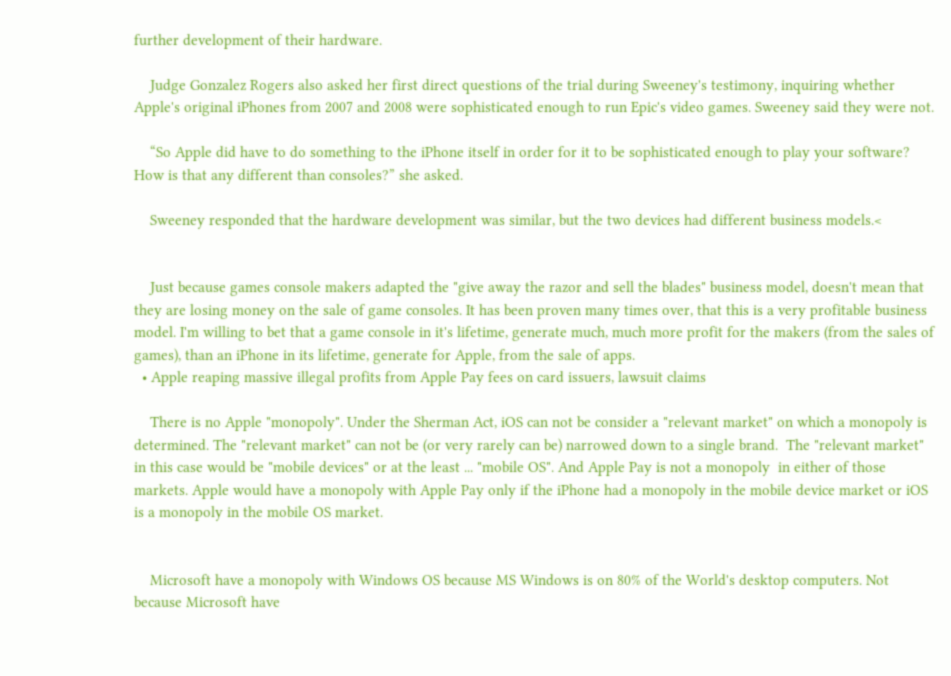further development of their hardware.

    Judge Gonzalez Rogers also asked her first direct questions of the trial during Sweeney's testimony, inquiring whether Apple's original iPhones from 2007 and 2008 were sophisticated enough to run Epic's video games. Sweeney said they were not.

    “So Apple did have to do something to the iPhone itself in order for it to be sophisticated enough to play your software? How is that any different than consoles?” she asked.

    Sweeney responded that the hardware development was similar, but the two devices had different business models.<


    Just because games console makers adapted the "give away the razor and sell the blades" business model, doesn't mean that they are losing money on the sale of game consoles. It has been proven many times over, that this is a very profitable business model. I'm willing to bet that a game console in it's lifetime, generate much, much more profit for the makers (from the sales of games), than an iPhone in its lifetime, generate for Apple, from the sale of apps.
  • Apple reaping massive illegal profits from Apple Pay fees on card issuers, lawsuit claims

    There is no Apple "monopoly". Under the Sherman Act, iOS can not be consider a "relevant market" on which a monopoly is determined. The "relevant market" can not be (or very rarely can be) narrowed down to a single brand.  The "relevant market" in this case would be "mobile devices" or at the least ... "mobile OS". And Apple Pay is not a monopoly  in either of those markets. Apple would have a monopoly with Apple Pay only if the iPhone had a monopoly in the mobile device market or iOS is a monopoly in the mobile OS market.


    Microsoft have a monopoly with Windows OS because MS Windows is on 80% of the World's desktop computers. Not because Microsoft have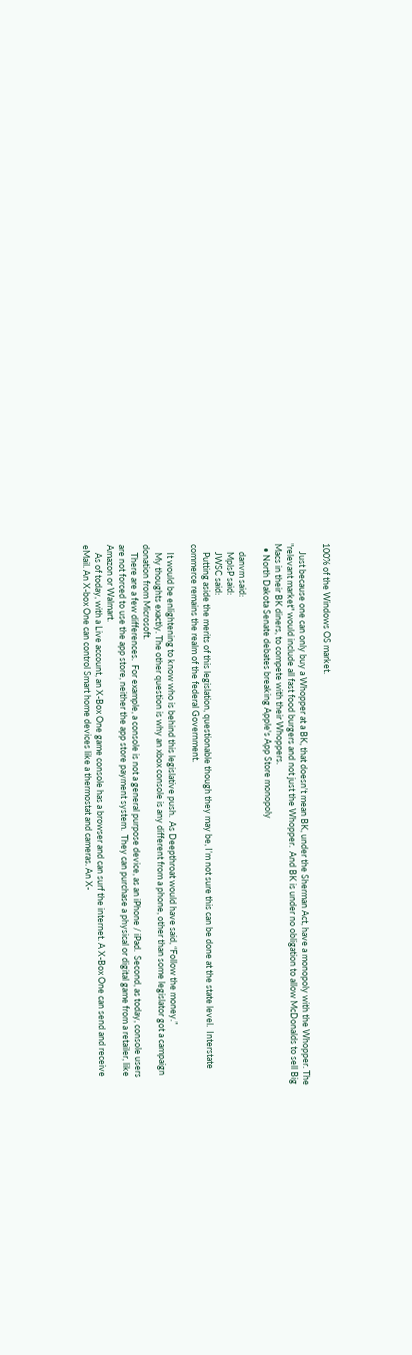100% of the Windows OS market.

    Just because one can only buy a Whopper at a BK, that doesn't mean BK, under the Sherman Act, have a monopoly with the Whopper. The "relevant market" would include all fast food burgers and not just the Whopper.  And BK is under no obligation to allow McDonalds to sell Big Macs in their BK diners, to compete with their Whoppers.
  • North Dakota Senate debates breaking Apple's App Store monopoly

    danvm said:
    MplsP said:
    JWSC said:
    Putting aside the merits of this legislation, questionable though they may be, I’m not sure this can be done at the state level.  Interstate commerce remains the realm of the federal Government.

    It would be enlightening to know who is behind this legislative push.  As Deepthroat would have said, “Follow the money.”
    My thoughts exactly. The other question is why an xbox console is any different from a phone, other than some legislator got a campaign donation from Microsoft.
    There are a few differences.  For example, a console is not a general purpose device, as an iPhone / iPad.  Second, as today, console users are not forced to use the app store, neither the app store payment system.  They can purchase a physical or digital game from a retailer, like Amazon or Walmart.
    As of today, with a Live account, an X-Box One game console has a browser and can surf the internet. A X-Box One can send and receive eMail. An X-box One can control Smart home devices like a thermostat and cameras. An X-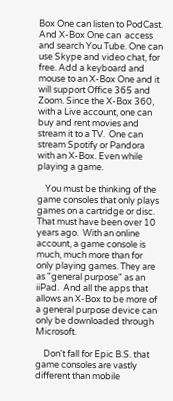Box One can listen to PodCast. And X-Box One can  access and search You Tube. One can use Skype and video chat, for free. Add a keyboard and mouse to an X-Box One and it will support Office 365 and Zoom. Since the X-Box 360, with a Live account, one can buy and rent movies and stream it to a TV.  One can stream Spotify or Pandora with an X-Box. Even while playing a game.

    You must be thinking of the game consoles that only plays games on a cartridge or disc. That must have been over 10 years ago.  With an online account, a game console is much, much more than for only playing games. They are as "general purpose" as an iiPad.  And all the apps that allows an X-Box to be more of a general purpose device can only be downloaded through Microsoft.

    Don't fall for Epic B.S. that game consoles are vastly different than mobile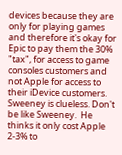devices because they are only for playing games and therefore it's okay for Epic to pay them the 30% "tax", for access to game consoles customers and not Apple for access to their iDevice customers. Sweeney is clueless. Don't be like Sweeney.  He thinks it only cost Apple 2-3% to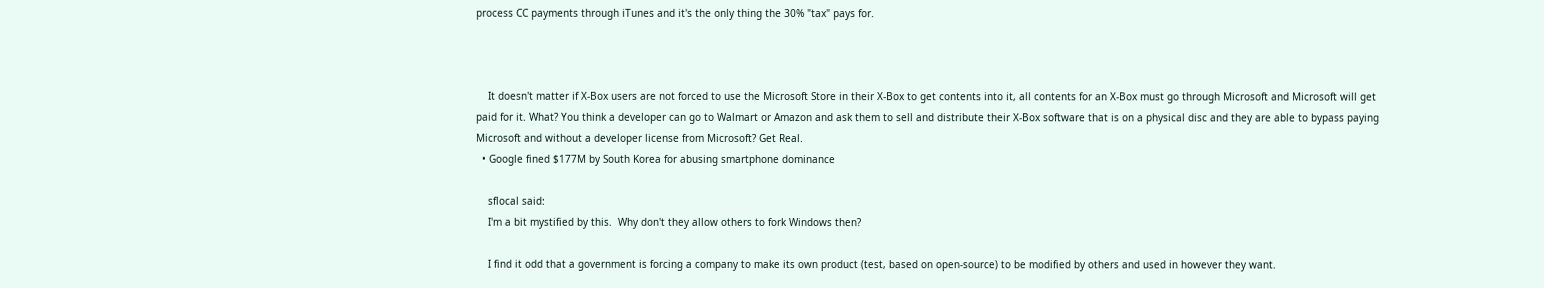process CC payments through iTunes and it's the only thing the 30% "tax" pays for.



    It doesn't matter if X-Box users are not forced to use the Microsoft Store in their X-Box to get contents into it, all contents for an X-Box must go through Microsoft and Microsoft will get paid for it. What? You think a developer can go to Walmart or Amazon and ask them to sell and distribute their X-Box software that is on a physical disc and they are able to bypass paying Microsoft and without a developer license from Microsoft? Get Real.
  • Google fined $177M by South Korea for abusing smartphone dominance

    sflocal said:
    I'm a bit mystified by this.  Why don't they allow others to fork Windows then?

    I find it odd that a government is forcing a company to make its own product (test, based on open-source) to be modified by others and used in however they want.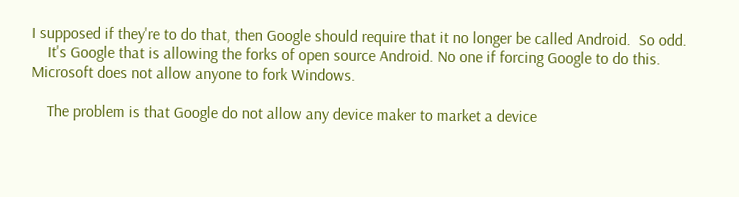I supposed if they're to do that, then Google should require that it no longer be called Android.  So odd.
    It's Google that is allowing the forks of open source Android. No one if forcing Google to do this. Microsoft does not allow anyone to fork Windows.

    The problem is that Google do not allow any device maker to market a device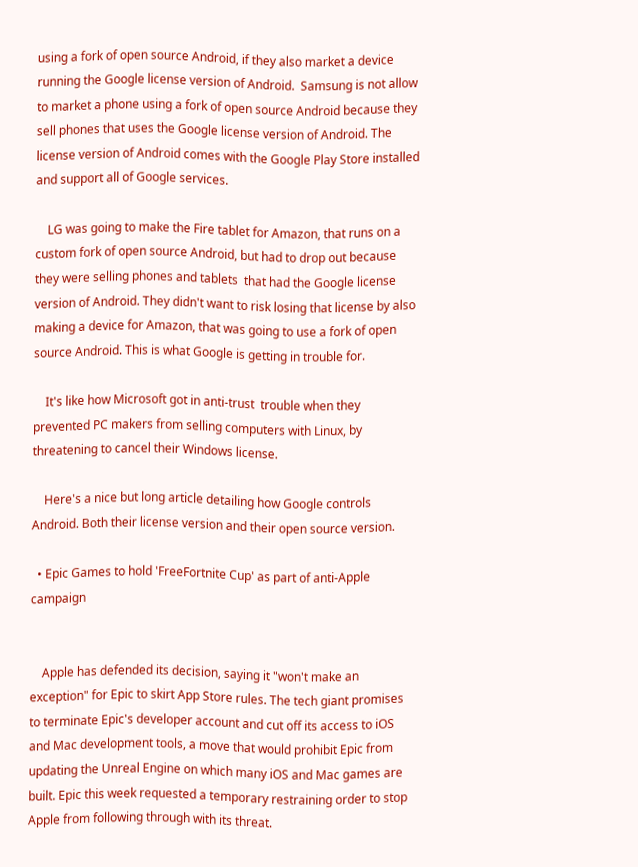using a fork of open source Android, if they also market a device running the Google license version of Android.  Samsung is not allow to market a phone using a fork of open source Android because they sell phones that uses the Google license version of Android. The license version of Android comes with the Google Play Store installed and support all of Google services.

    LG was going to make the Fire tablet for Amazon, that runs on a custom fork of open source Android, but had to drop out because they were selling phones and tablets  that had the Google license version of Android. They didn't want to risk losing that license by also making a device for Amazon, that was going to use a fork of open source Android. This is what Google is getting in trouble for.

    It's like how Microsoft got in anti-trust  trouble when they prevented PC makers from selling computers with Linux, by threatening to cancel their Windows license.

    Here's a nice but long article detailing how Google controls Android. Both their license version and their open source version.

  • Epic Games to hold 'FreeFortnite Cup' as part of anti-Apple campaign


    Apple has defended its decision, saying it "won't make an exception" for Epic to skirt App Store rules. The tech giant promises to terminate Epic's developer account and cut off its access to iOS and Mac development tools, a move that would prohibit Epic from updating the Unreal Engine on which many iOS and Mac games are built. Epic this week requested a temporary restraining order to stop Apple from following through with its threat.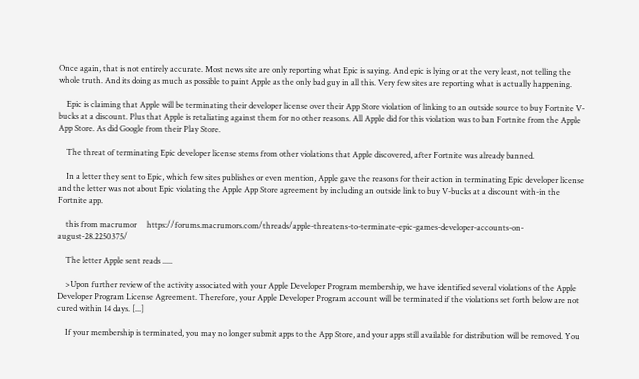Once again, that is not entirely accurate. Most news site are only reporting what Epic is saying. And epic is lying or at the very least, not telling the whole truth. And its doing as much as possible to paint Apple as the only bad guy in all this. Very few sites are reporting what is actually happening.

    Epic is claiming that Apple will be terminating their developer license over their App Store violation of linking to an outside source to buy Fortnite V-bucks at a discount. Plus that Apple is retaliating against them for no other reasons. All Apple did for this violation was to ban Fortnite from the Apple App Store. As did Google from their Play Store.

    The threat of terminating Epic developer license stems from other violations that Apple discovered, after Fortnite was already banned.

    In a letter they sent to Epic, which few sites publishes or even mention, Apple gave the reasons for their action in terminating Epic developer license and the letter was not about Epic violating the Apple App Store agreement by including an outside link to buy V-bucks at a discount with-in the Fortnite app.

    this from macrumor     https://forums.macrumors.com/threads/apple-threatens-to-terminate-epic-games-developer-accounts-on-august-28.2250375/

    The letter Apple sent reads .....

    >Upon further review of the activity associated with your Apple Developer Program membership, we have identified several violations of the Apple Developer Program License Agreement. Therefore, your Apple Developer Program account will be terminated if the violations set forth below are not cured within 14 days. [...]

    If your membership is terminated, you may no longer submit apps to the App Store, and your apps still available for distribution will be removed. You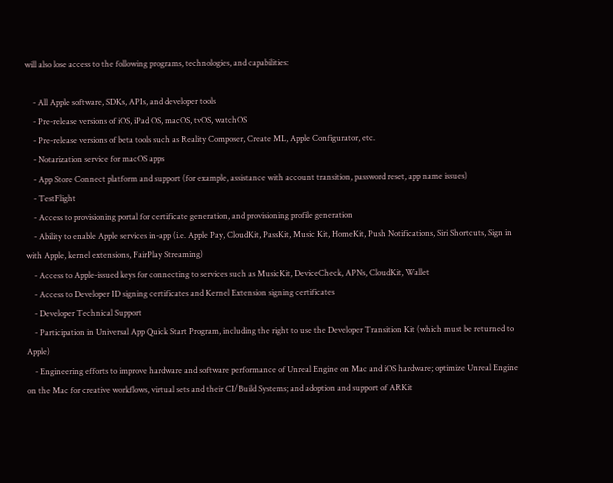will also lose access to the following programs, technologies, and capabilities:

    - All Apple software, SDKs, APIs, and developer tools
    - Pre-release versions of iOS, iPad OS, macOS, tvOS, watchOS
    - Pre-release versions of beta tools such as Reality Composer, Create ML, Apple Configurator, etc.
    - Notarization service for macOS apps
    - App Store Connect platform and support (for example, assistance with account transition, password reset, app name issues)
    - TestFlight
    - Access to provisioning portal for certificate generation, and provisioning profile generation
    - Ability to enable Apple services in-app (i.e. Apple Pay, CloudKit, PassKit, Music Kit, HomeKit, Push Notifications, Siri Shortcuts, Sign in with Apple, kernel extensions, FairPlay Streaming)
    - Access to Apple-issued keys for connecting to services such as MusicKit, DeviceCheck, APNs, CloudKit, Wallet
    - Access to Developer ID signing certificates and Kernel Extension signing certificates
    - Developer Technical Support
    - Participation in Universal App Quick Start Program, including the right to use the Developer Transition Kit (which must be returned to Apple)
    - Engineering efforts to improve hardware and software performance of Unreal Engine on Mac and iOS hardware; optimize Unreal Engine on the Mac for creative workflows, virtual sets and their CI/Build Systems; and adoption and support of ARKit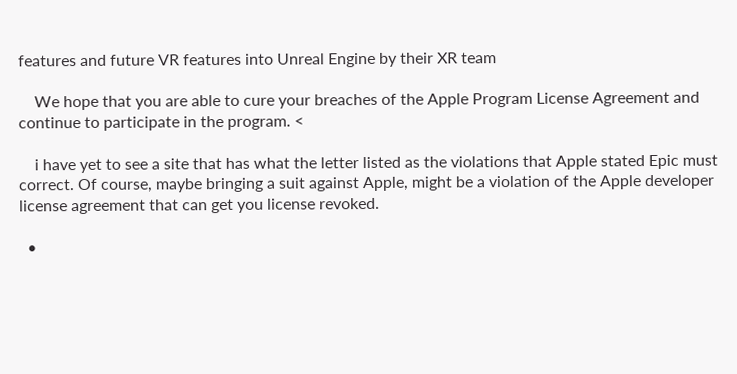features and future VR features into Unreal Engine by their XR team

    We hope that you are able to cure your breaches of the Apple Program License Agreement and continue to participate in the program. <

    i have yet to see a site that has what the letter listed as the violations that Apple stated Epic must correct. Of course, maybe bringing a suit against Apple, might be a violation of the Apple developer license agreement that can get you license revoked.

  •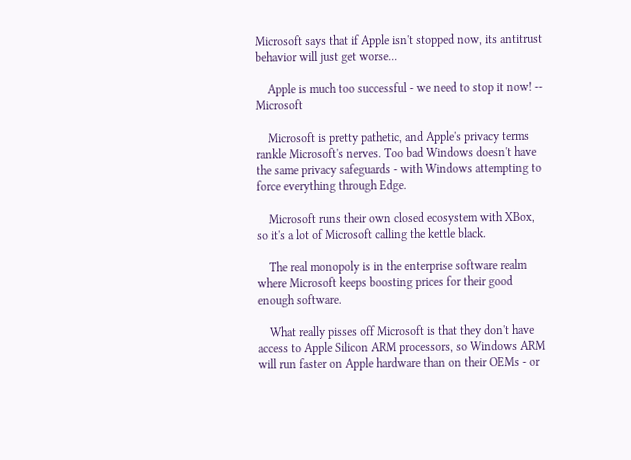Microsoft says that if Apple isn't stopped now, its antitrust behavior will just get worse...

    Apple is much too successful - we need to stop it now! -- Microsoft

    Microsoft is pretty pathetic, and Apple's privacy terms rankle Microsoft's nerves. Too bad Windows doesn't have the same privacy safeguards - with Windows attempting to force everything through Edge.

    Microsoft runs their own closed ecosystem with XBox, so it's a lot of Microsoft calling the kettle black.

    The real monopoly is in the enterprise software realm where Microsoft keeps boosting prices for their good enough software.

    What really pisses off Microsoft is that they don't have access to Apple Silicon ARM processors, so Windows ARM will run faster on Apple hardware than on their OEMs - or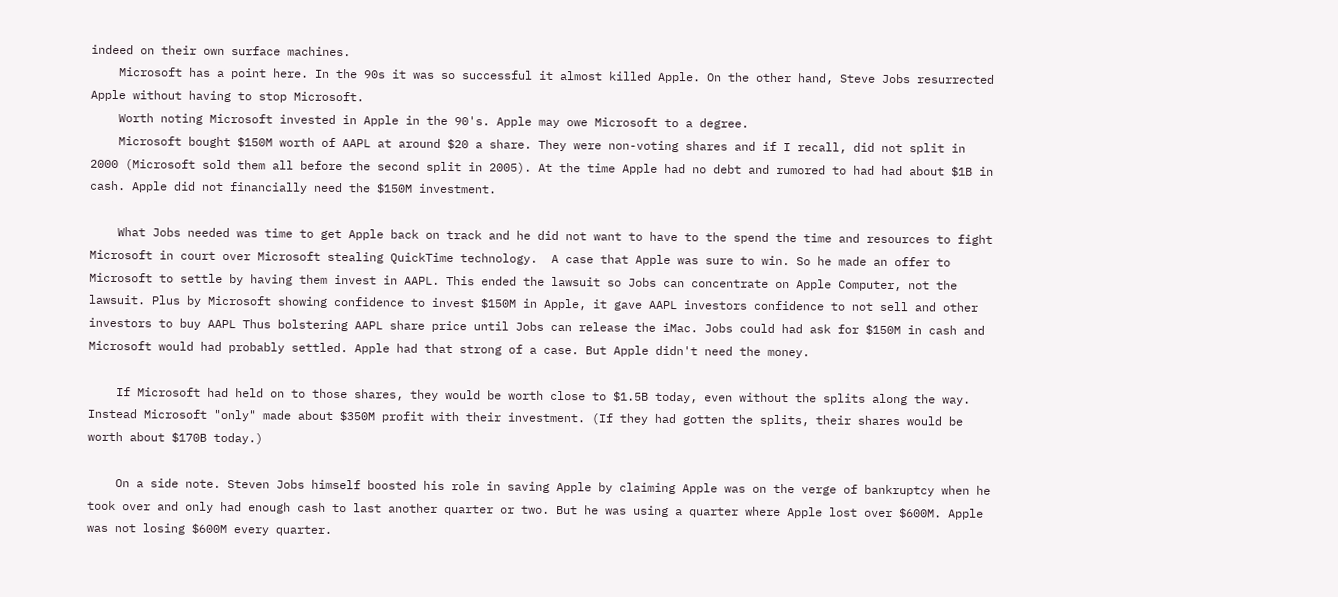indeed on their own surface machines.
    Microsoft has a point here. In the 90s it was so successful it almost killed Apple. On the other hand, Steve Jobs resurrected Apple without having to stop Microsoft.
    Worth noting Microsoft invested in Apple in the 90's. Apple may owe Microsoft to a degree.
    Microsoft bought $150M worth of AAPL at around $20 a share. They were non-voting shares and if I recall, did not split in 2000 (Microsoft sold them all before the second split in 2005). At the time Apple had no debt and rumored to had had about $1B in cash. Apple did not financially need the $150M investment.

    What Jobs needed was time to get Apple back on track and he did not want to have to the spend the time and resources to fight Microsoft in court over Microsoft stealing QuickTime technology.  A case that Apple was sure to win. So he made an offer to Microsoft to settle by having them invest in AAPL. This ended the lawsuit so Jobs can concentrate on Apple Computer, not the lawsuit. Plus by Microsoft showing confidence to invest $150M in Apple, it gave AAPL investors confidence to not sell and other investors to buy AAPL Thus bolstering AAPL share price until Jobs can release the iMac. Jobs could had ask for $150M in cash and Microsoft would had probably settled. Apple had that strong of a case. But Apple didn't need the money.

    If Microsoft had held on to those shares, they would be worth close to $1.5B today, even without the splits along the way. Instead Microsoft "only" made about $350M profit with their investment. (If they had gotten the splits, their shares would be worth about $170B today.)

    On a side note. Steven Jobs himself boosted his role in saving Apple by claiming Apple was on the verge of bankruptcy when he took over and only had enough cash to last another quarter or two. But he was using a quarter where Apple lost over $600M. Apple was not losing $600M every quarter.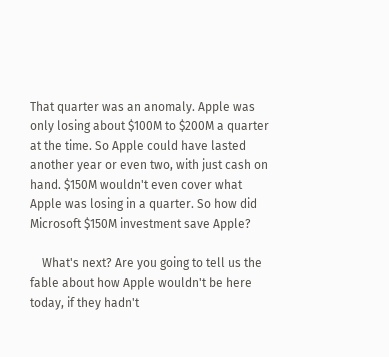That quarter was an anomaly. Apple was only losing about $100M to $200M a quarter at the time. So Apple could have lasted another year or even two, with just cash on hand. $150M wouldn't even cover what Apple was losing in a quarter. So how did Microsoft $150M investment save Apple?

    What's next? Are you going to tell us the fable about how Apple wouldn't be here today, if they hadn't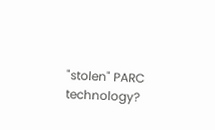"stolen" PARC technology?